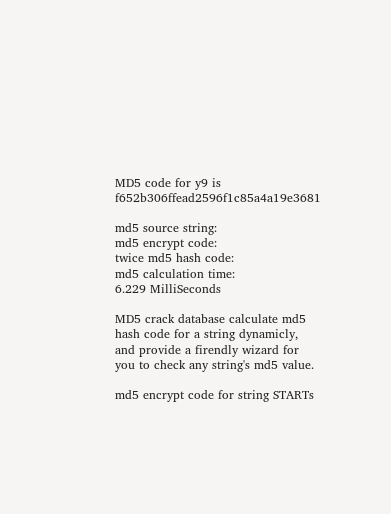MD5 code for y9 is f652b306ffead2596f1c85a4a19e3681

md5 source string:
md5 encrypt code:
twice md5 hash code:
md5 calculation time:
6.229 MilliSeconds

MD5 crack database calculate md5 hash code for a string dynamicly, and provide a firendly wizard for you to check any string's md5 value.

md5 encrypt code for string STARTs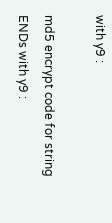with y9 :

md5 encrypt code for string ENDs with y9 :